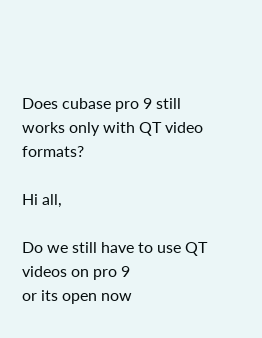Does cubase pro 9 still works only with QT video formats?

Hi all,

Do we still have to use QT videos on pro 9
or its open now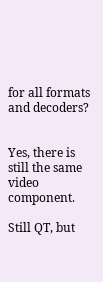for all formats and decoders?


Yes, there is still the same video component.

Still QT, but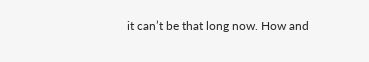it can’t be that long now. How and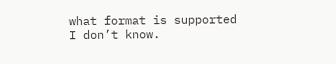what format is supported I don’t know.